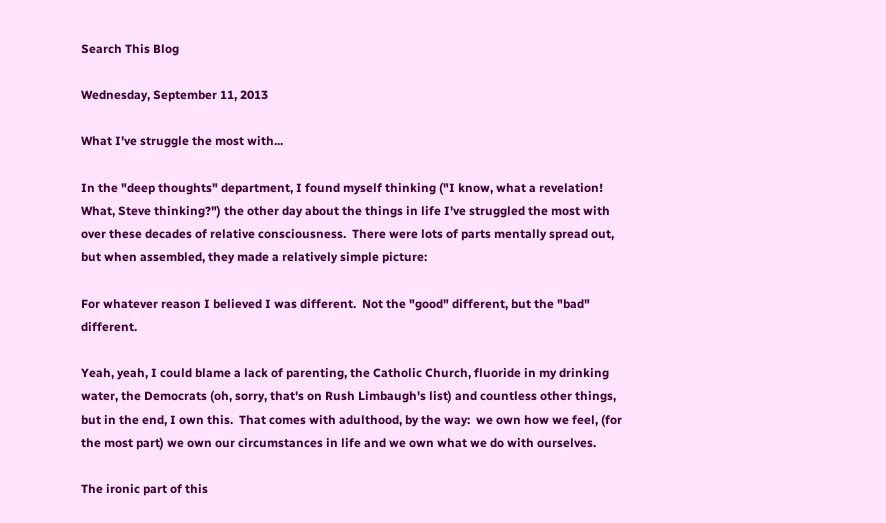Search This Blog

Wednesday, September 11, 2013

What I've struggle the most with...

In the "deep thoughts" department, I found myself thinking ("I know, what a revelation!  What, Steve thinking?") the other day about the things in life I've struggled the most with over these decades of relative consciousness.  There were lots of parts mentally spread out, but when assembled, they made a relatively simple picture:

For whatever reason I believed I was different.  Not the "good" different, but the "bad" different.

Yeah, yeah, I could blame a lack of parenting, the Catholic Church, fluoride in my drinking water, the Democrats (oh, sorry, that's on Rush Limbaugh's list) and countless other things, but in the end, I own this.  That comes with adulthood, by the way:  we own how we feel, (for the most part) we own our circumstances in life and we own what we do with ourselves.

The ironic part of this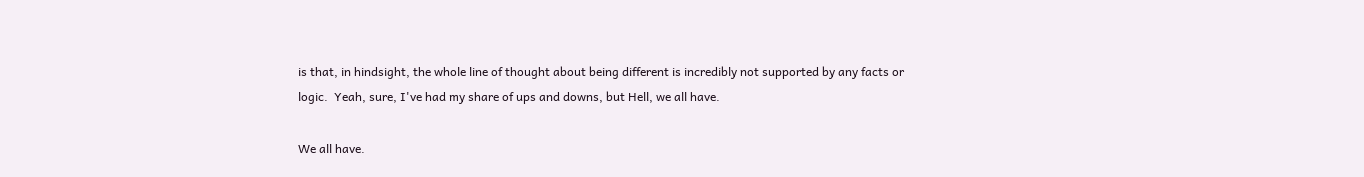is that, in hindsight, the whole line of thought about being different is incredibly not supported by any facts or logic.  Yeah, sure, I've had my share of ups and downs, but Hell, we all have.

We all have.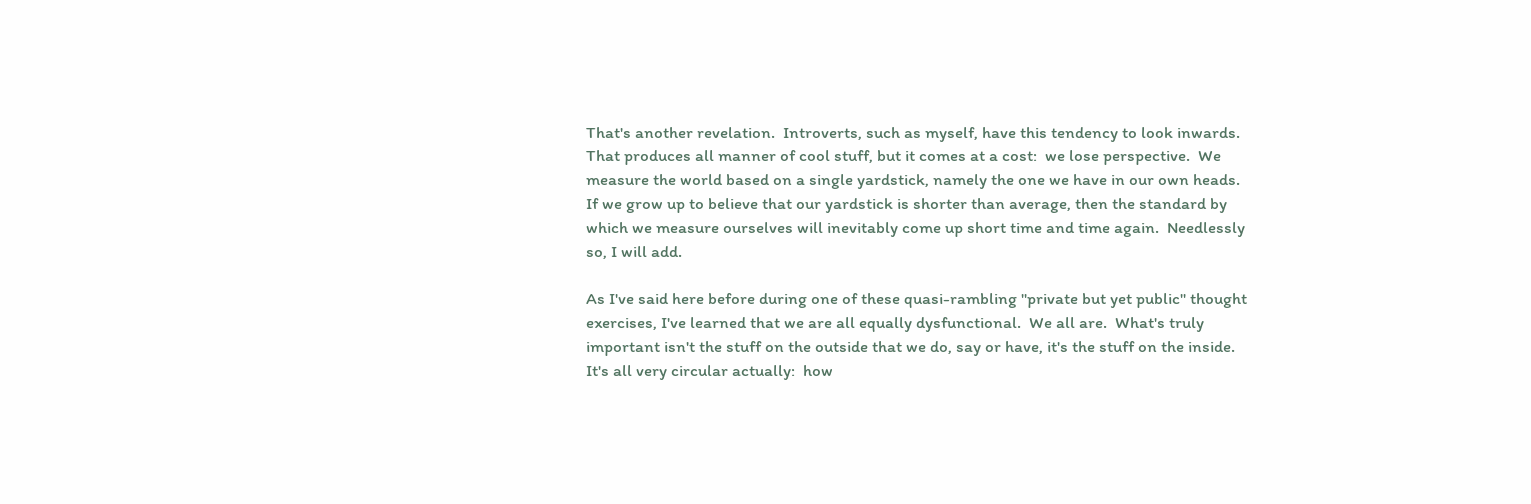That's another revelation.  Introverts, such as myself, have this tendency to look inwards.  That produces all manner of cool stuff, but it comes at a cost:  we lose perspective.  We measure the world based on a single yardstick, namely the one we have in our own heads.  If we grow up to believe that our yardstick is shorter than average, then the standard by which we measure ourselves will inevitably come up short time and time again.  Needlessly so, I will add.

As I've said here before during one of these quasi-rambling "private but yet public" thought exercises, I've learned that we are all equally dysfunctional.  We all are.  What's truly important isn't the stuff on the outside that we do, say or have, it's the stuff on the inside.  It's all very circular actually:  how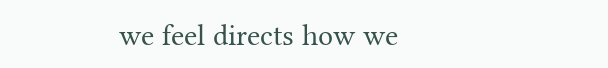we feel directs how we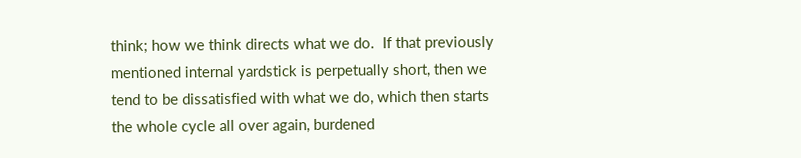think; how we think directs what we do.  If that previously mentioned internal yardstick is perpetually short, then we tend to be dissatisfied with what we do, which then starts the whole cycle all over again, burdened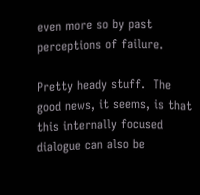even more so by past perceptions of failure.

Pretty heady stuff.  The good news, it seems, is that this internally focused dialogue can also be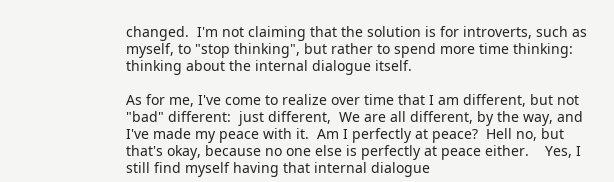changed.  I'm not claiming that the solution is for introverts, such as myself, to "stop thinking", but rather to spend more time thinking:  thinking about the internal dialogue itself.

As for me, I've come to realize over time that I am different, but not "bad" different:  just different,  We are all different, by the way, and I've made my peace with it.  Am I perfectly at peace?  Hell no, but that's okay, because no one else is perfectly at peace either.    Yes, I still find myself having that internal dialogue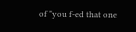of "you f-ed that one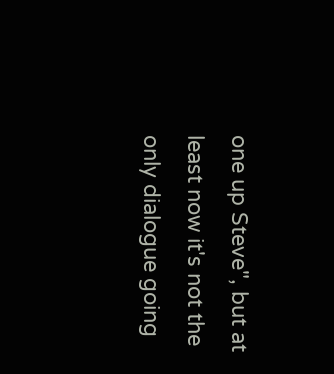one up Steve", but at least now it's not the only dialogue going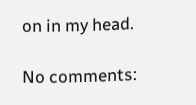on in my head.

No comments: